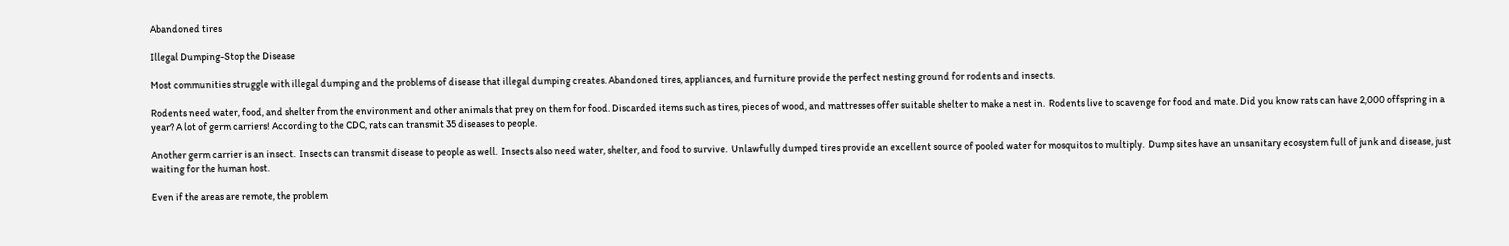Abandoned tires

Illegal Dumping-Stop the Disease

Most communities struggle with illegal dumping and the problems of disease that illegal dumping creates. Abandoned tires, appliances, and furniture provide the perfect nesting ground for rodents and insects.

Rodents need water, food, and shelter from the environment and other animals that prey on them for food. Discarded items such as tires, pieces of wood, and mattresses offer suitable shelter to make a nest in.  Rodents live to scavenge for food and mate. Did you know rats can have 2,000 offspring in a year? A lot of germ carriers! According to the CDC, rats can transmit 35 diseases to people.

Another germ carrier is an insect.  Insects can transmit disease to people as well.  Insects also need water, shelter, and food to survive.  Unlawfully dumped tires provide an excellent source of pooled water for mosquitos to multiply.  Dump sites have an unsanitary ecosystem full of junk and disease, just waiting for the human host.

Even if the areas are remote, the problem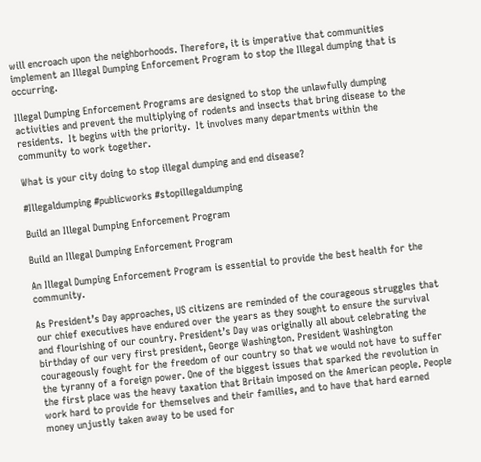will encroach upon the neighborhoods. Therefore, it is imperative that communities implement an Illegal Dumping Enforcement Program to stop the Illegal dumping that is occurring.

Illegal Dumping Enforcement Programs are designed to stop the unlawfully dumping activities and prevent the multiplying of rodents and insects that bring disease to the residents.  It begins with the priority.  It involves many departments within the community to work together.

What is your city doing to stop illegal dumping and end disease?

#Illegaldumping #publicworks #stopillegaldumping

Build an Illegal Dumping Enforcement Program

Build an Illegal Dumping Enforcement Program

An Illegal Dumping Enforcement Program is essential to provide the best health for the community.

As President’s Day approaches, US citizens are reminded of the courageous struggles that our chief executives have endured over the years as they sought to ensure the survival and flourishing of our country. President’s Day was originally all about celebrating the birthday of our very first president, George Washington. President Washington courageously fought for the freedom of our country so that we would not have to suffer the tyranny of a foreign power. One of the biggest issues that sparked the revolution in the first place was the heavy taxation that Britain imposed on the American people. People work hard to provide for themselves and their families, and to have that hard earned money unjustly taken away to be used for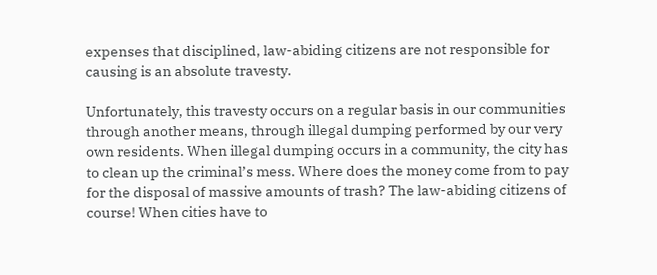expenses that disciplined, law-abiding citizens are not responsible for causing is an absolute travesty.

Unfortunately, this travesty occurs on a regular basis in our communities through another means, through illegal dumping performed by our very own residents. When illegal dumping occurs in a community, the city has to clean up the criminal’s mess. Where does the money come from to pay for the disposal of massive amounts of trash? The law-abiding citizens of course! When cities have to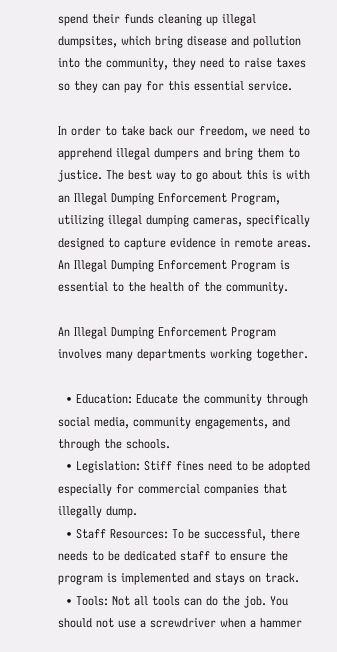spend their funds cleaning up illegal dumpsites, which bring disease and pollution into the community, they need to raise taxes so they can pay for this essential service.

In order to take back our freedom, we need to apprehend illegal dumpers and bring them to justice. The best way to go about this is with an Illegal Dumping Enforcement Program, utilizing illegal dumping cameras, specifically designed to capture evidence in remote areas.  An Illegal Dumping Enforcement Program is essential to the health of the community.

An Illegal Dumping Enforcement Program involves many departments working together.

  • Education: Educate the community through social media, community engagements, and through the schools.
  • Legislation: Stiff fines need to be adopted especially for commercial companies that illegally dump.
  • Staff Resources: To be successful, there needs to be dedicated staff to ensure the program is implemented and stays on track.
  • Tools: Not all tools can do the job. You should not use a screwdriver when a hammer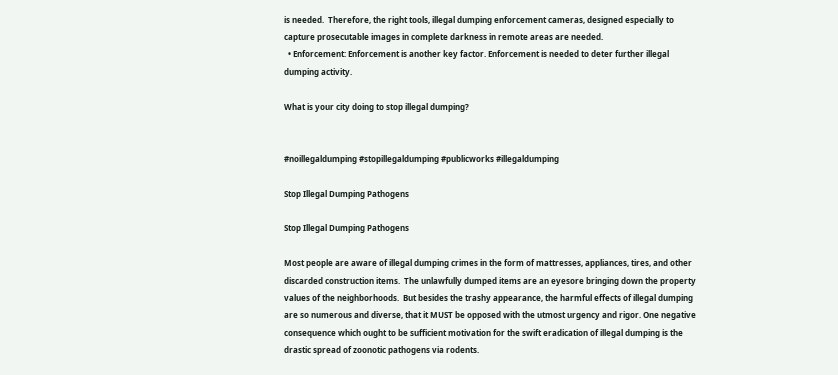is needed.  Therefore, the right tools, illegal dumping enforcement cameras, designed especially to capture prosecutable images in complete darkness in remote areas are needed.
  • Enforcement: Enforcement is another key factor. Enforcement is needed to deter further illegal dumping activity.

What is your city doing to stop illegal dumping?


#noillegaldumping #stopillegaldumping #publicworks #illegaldumping

Stop Illegal Dumping Pathogens

Stop Illegal Dumping Pathogens

Most people are aware of illegal dumping crimes in the form of mattresses, appliances, tires, and other discarded construction items.  The unlawfully dumped items are an eyesore bringing down the property values of the neighborhoods.  But besides the trashy appearance, the harmful effects of illegal dumping are so numerous and diverse, that it MUST be opposed with the utmost urgency and rigor. One negative consequence which ought to be sufficient motivation for the swift eradication of illegal dumping is the drastic spread of zoonotic pathogens via rodents.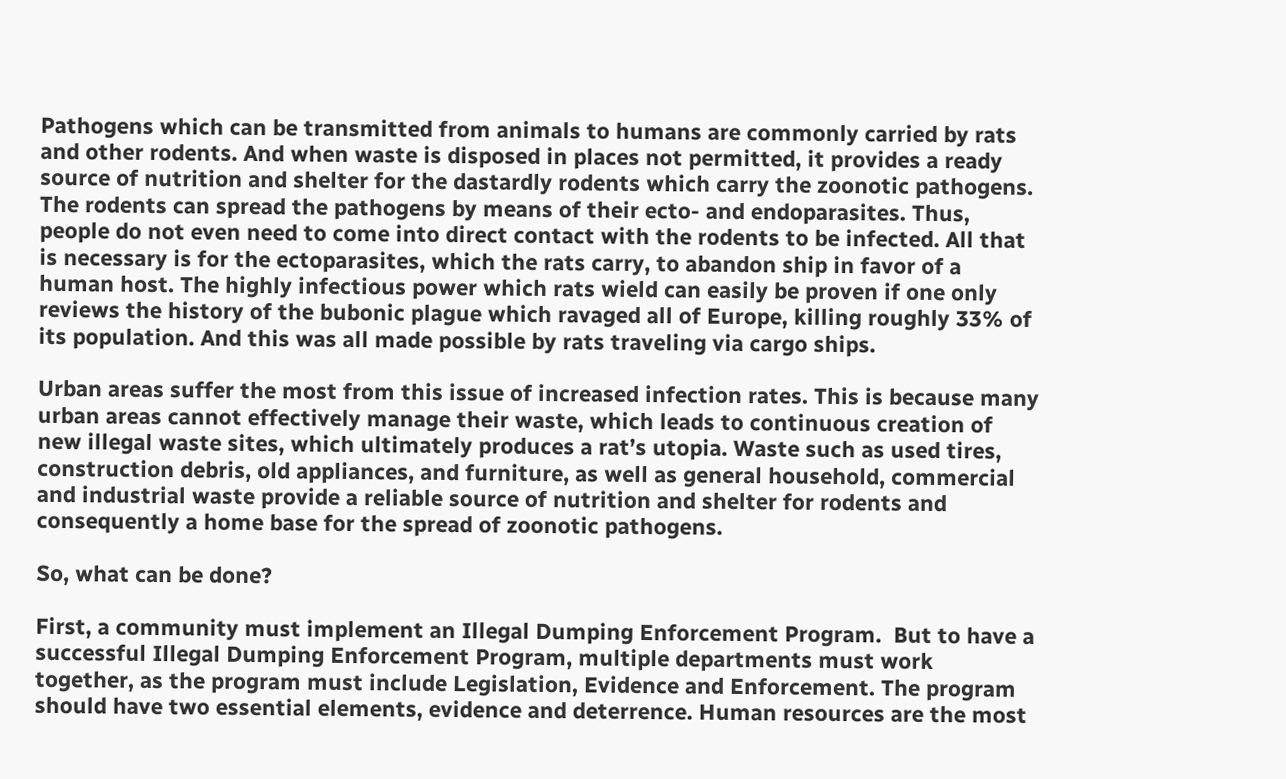Pathogens which can be transmitted from animals to humans are commonly carried by rats and other rodents. And when waste is disposed in places not permitted, it provides a ready source of nutrition and shelter for the dastardly rodents which carry the zoonotic pathogens. The rodents can spread the pathogens by means of their ecto- and endoparasites. Thus, people do not even need to come into direct contact with the rodents to be infected. All that is necessary is for the ectoparasites, which the rats carry, to abandon ship in favor of a human host. The highly infectious power which rats wield can easily be proven if one only reviews the history of the bubonic plague which ravaged all of Europe, killing roughly 33% of its population. And this was all made possible by rats traveling via cargo ships.

Urban areas suffer the most from this issue of increased infection rates. This is because many urban areas cannot effectively manage their waste, which leads to continuous creation of new illegal waste sites, which ultimately produces a rat’s utopia. Waste such as used tires, construction debris, old appliances, and furniture, as well as general household, commercial and industrial waste provide a reliable source of nutrition and shelter for rodents and consequently a home base for the spread of zoonotic pathogens.

So, what can be done?

First, a community must implement an Illegal Dumping Enforcement Program.  But to have a successful Illegal Dumping Enforcement Program, multiple departments must work together, as the program must include Legislation, Evidence and Enforcement. The program should have two essential elements, evidence and deterrence. Human resources are the most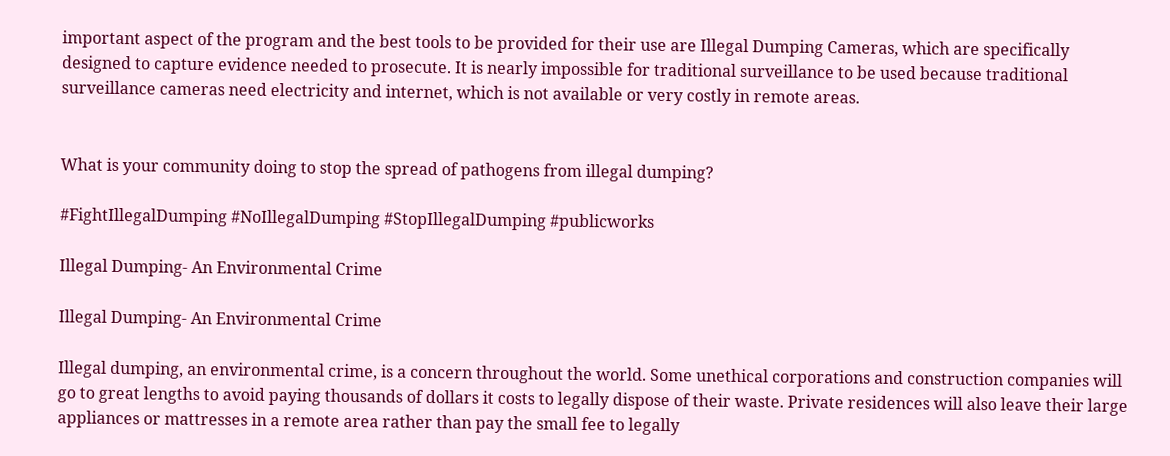important aspect of the program and the best tools to be provided for their use are Illegal Dumping Cameras, which are specifically designed to capture evidence needed to prosecute. It is nearly impossible for traditional surveillance to be used because traditional surveillance cameras need electricity and internet, which is not available or very costly in remote areas.


What is your community doing to stop the spread of pathogens from illegal dumping?

#FightIllegalDumping #NoIllegalDumping #StopIllegalDumping #publicworks

Illegal Dumping- An Environmental Crime

Illegal Dumping- An Environmental Crime

Illegal dumping, an environmental crime, is a concern throughout the world. Some unethical corporations and construction companies will go to great lengths to avoid paying thousands of dollars it costs to legally dispose of their waste. Private residences will also leave their large appliances or mattresses in a remote area rather than pay the small fee to legally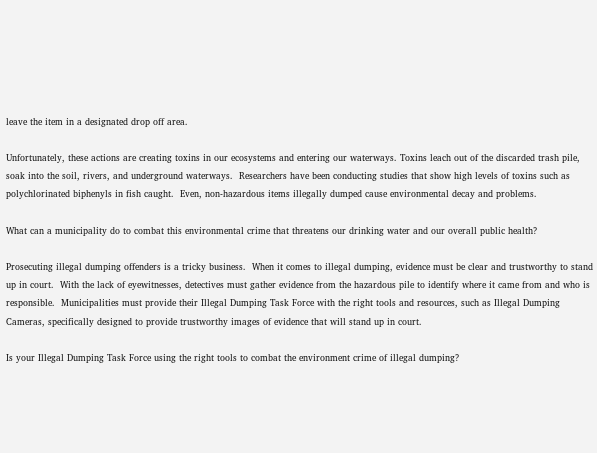leave the item in a designated drop off area.

Unfortunately, these actions are creating toxins in our ecosystems and entering our waterways. Toxins leach out of the discarded trash pile, soak into the soil, rivers, and underground waterways.  Researchers have been conducting studies that show high levels of toxins such as polychlorinated biphenyls in fish caught.  Even, non-hazardous items illegally dumped cause environmental decay and problems.

What can a municipality do to combat this environmental crime that threatens our drinking water and our overall public health?

Prosecuting illegal dumping offenders is a tricky business.  When it comes to illegal dumping, evidence must be clear and trustworthy to stand up in court.  With the lack of eyewitnesses, detectives must gather evidence from the hazardous pile to identify where it came from and who is responsible.  Municipalities must provide their Illegal Dumping Task Force with the right tools and resources, such as Illegal Dumping Cameras, specifically designed to provide trustworthy images of evidence that will stand up in court.

Is your Illegal Dumping Task Force using the right tools to combat the environment crime of illegal dumping?